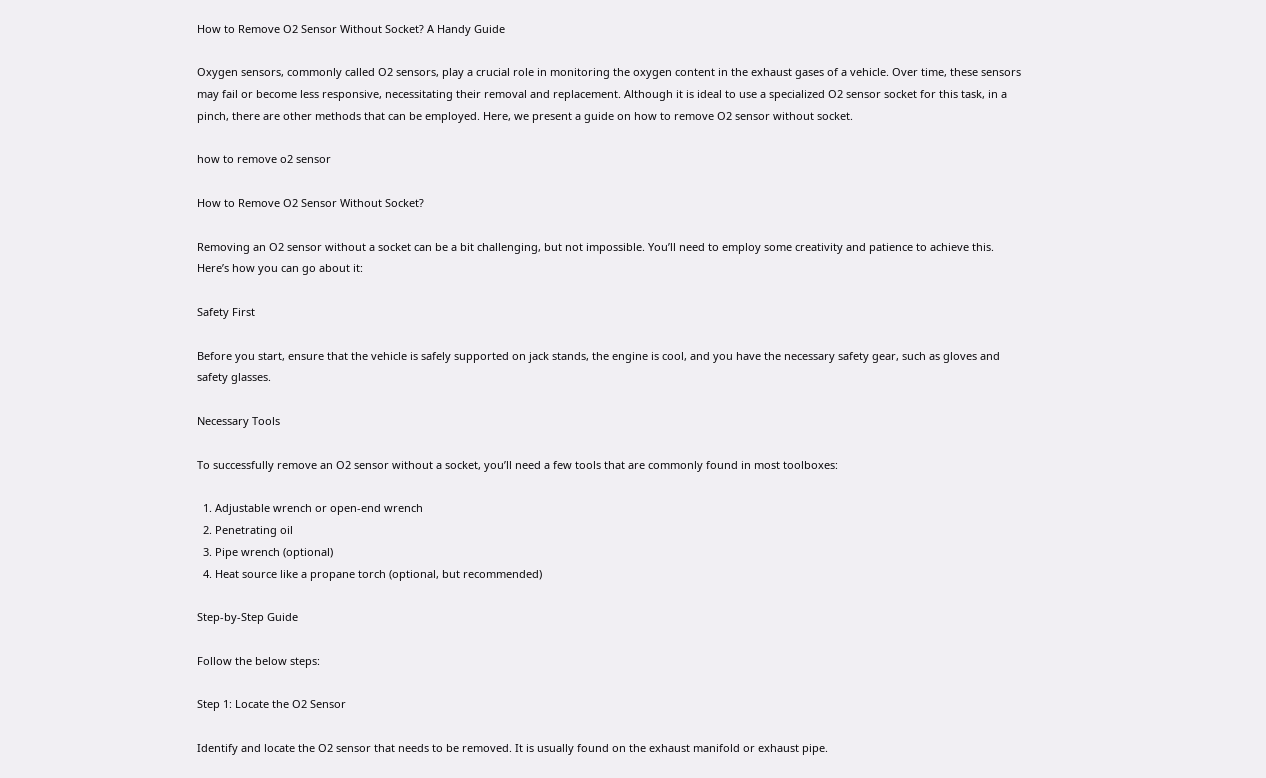How to Remove O2 Sensor Without Socket? A Handy Guide

Oxygen sensors, commonly called O2 sensors, play a crucial role in monitoring the oxygen content in the exhaust gases of a vehicle. Over time, these sensors may fail or become less responsive, necessitating their removal and replacement. Although it is ideal to use a specialized O2 sensor socket for this task, in a pinch, there are other methods that can be employed. Here, we present a guide on how to remove O2 sensor without socket.

how to remove o2 sensor

How to Remove O2 Sensor Without Socket?

Removing an O2 sensor without a socket can be a bit challenging, but not impossible. You’ll need to employ some creativity and patience to achieve this. Here’s how you can go about it:

Safety First

Before you start, ensure that the vehicle is safely supported on jack stands, the engine is cool, and you have the necessary safety gear, such as gloves and safety glasses.

Necessary Tools

To successfully remove an O2 sensor without a socket, you’ll need a few tools that are commonly found in most toolboxes:

  1. Adjustable wrench or open-end wrench
  2. Penetrating oil
  3. Pipe wrench (optional)
  4. Heat source like a propane torch (optional, but recommended)

Step-by-Step Guide

Follow the below steps:

Step 1: Locate the O2 Sensor

Identify and locate the O2 sensor that needs to be removed. It is usually found on the exhaust manifold or exhaust pipe.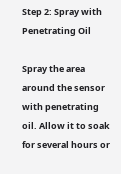Step 2: Spray with Penetrating Oil

Spray the area around the sensor with penetrating oil. Allow it to soak for several hours or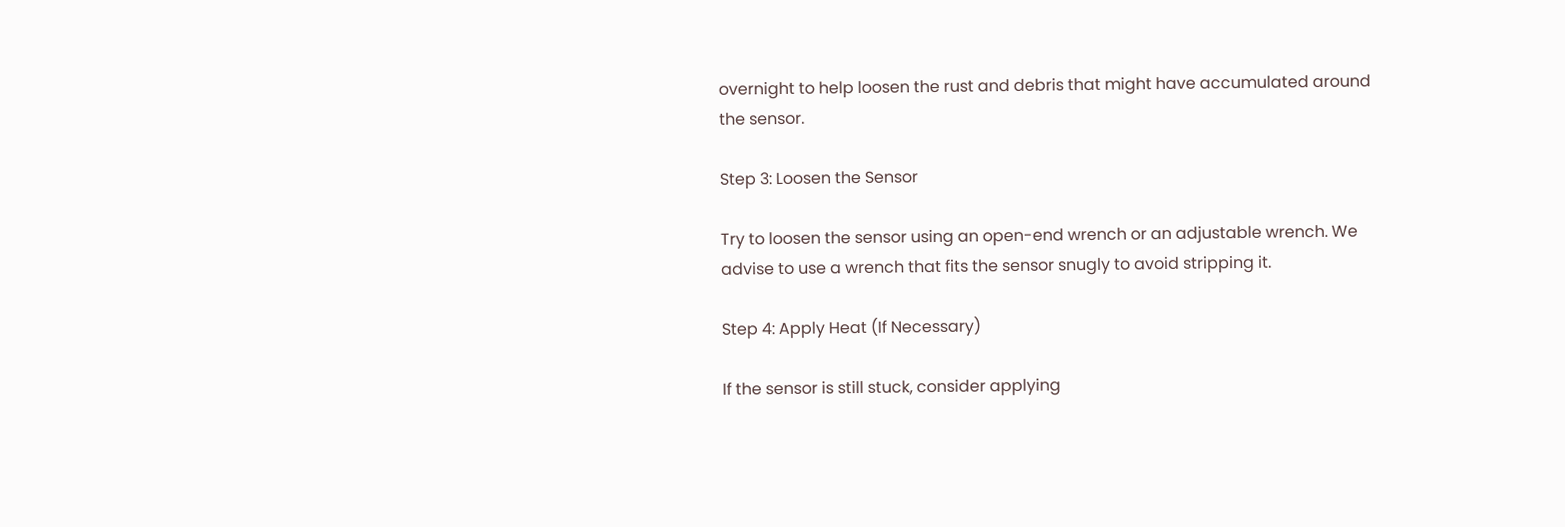overnight to help loosen the rust and debris that might have accumulated around the sensor.

Step 3: Loosen the Sensor

Try to loosen the sensor using an open-end wrench or an adjustable wrench. We advise to use a wrench that fits the sensor snugly to avoid stripping it.

Step 4: Apply Heat (If Necessary)

If the sensor is still stuck, consider applying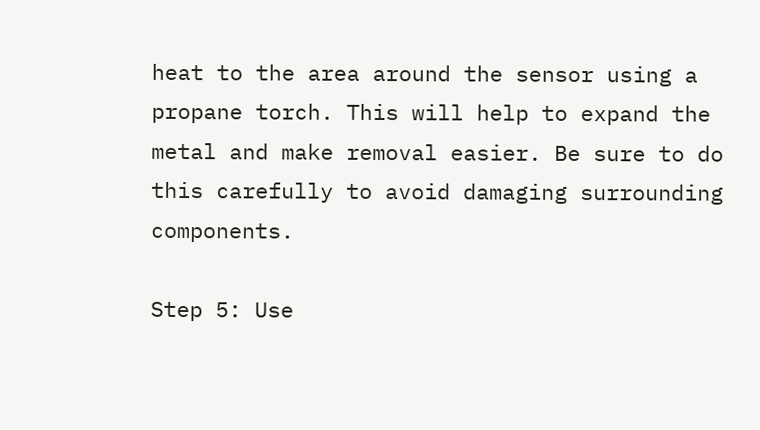heat to the area around the sensor using a propane torch. This will help to expand the metal and make removal easier. Be sure to do this carefully to avoid damaging surrounding components.

Step 5: Use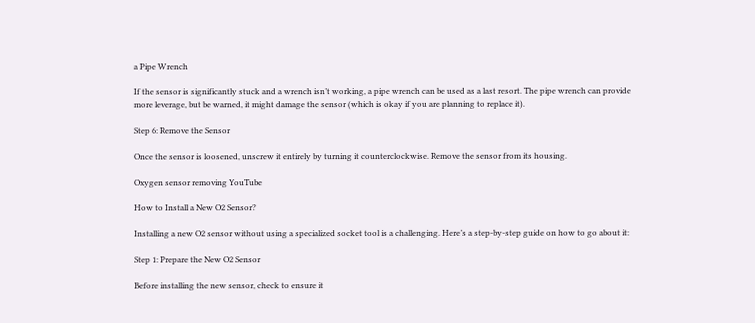a Pipe Wrench

If the sensor is significantly stuck and a wrench isn’t working, a pipe wrench can be used as a last resort. The pipe wrench can provide more leverage, but be warned, it might damage the sensor (which is okay if you are planning to replace it).

Step 6: Remove the Sensor

Once the sensor is loosened, unscrew it entirely by turning it counterclockwise. Remove the sensor from its housing.

Oxygen sensor removing YouTube

How to Install a New O2 Sensor?

Installing a new O2 sensor without using a specialized socket tool is a challenging. Here’s a step-by-step guide on how to go about it:

Step 1: Prepare the New O2 Sensor

Before installing the new sensor, check to ensure it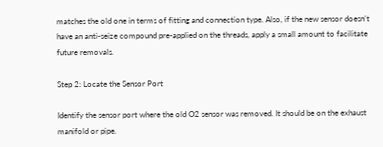matches the old one in terms of fitting and connection type. Also, if the new sensor doesn’t have an anti-seize compound pre-applied on the threads, apply a small amount to facilitate future removals.

Step 2: Locate the Sensor Port

Identify the sensor port where the old O2 sensor was removed. It should be on the exhaust manifold or pipe.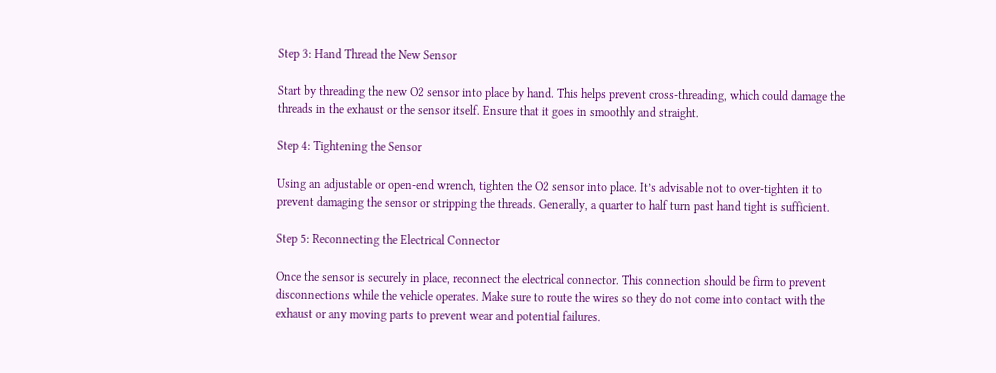Step 3: Hand Thread the New Sensor

Start by threading the new O2 sensor into place by hand. This helps prevent cross-threading, which could damage the threads in the exhaust or the sensor itself. Ensure that it goes in smoothly and straight.

Step 4: Tightening the Sensor

Using an adjustable or open-end wrench, tighten the O2 sensor into place. It’s advisable not to over-tighten it to prevent damaging the sensor or stripping the threads. Generally, a quarter to half turn past hand tight is sufficient.

Step 5: Reconnecting the Electrical Connector

Once the sensor is securely in place, reconnect the electrical connector. This connection should be firm to prevent disconnections while the vehicle operates. Make sure to route the wires so they do not come into contact with the exhaust or any moving parts to prevent wear and potential failures.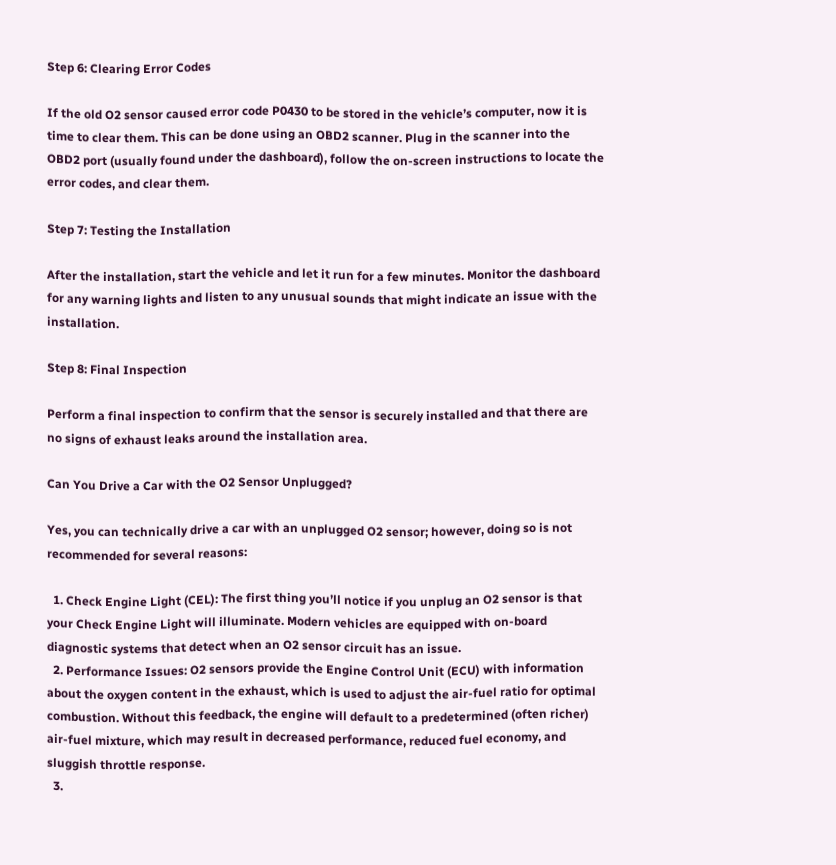Step 6: Clearing Error Codes

If the old O2 sensor caused error code P0430 to be stored in the vehicle’s computer, now it is time to clear them. This can be done using an OBD2 scanner. Plug in the scanner into the OBD2 port (usually found under the dashboard), follow the on-screen instructions to locate the error codes, and clear them.

Step 7: Testing the Installation

After the installation, start the vehicle and let it run for a few minutes. Monitor the dashboard for any warning lights and listen to any unusual sounds that might indicate an issue with the installation.

Step 8: Final Inspection

Perform a final inspection to confirm that the sensor is securely installed and that there are no signs of exhaust leaks around the installation area.

Can You Drive a Car with the O2 Sensor Unplugged?

Yes, you can technically drive a car with an unplugged O2 sensor; however, doing so is not recommended for several reasons:

  1. Check Engine Light (CEL): The first thing you’ll notice if you unplug an O2 sensor is that your Check Engine Light will illuminate. Modern vehicles are equipped with on-board diagnostic systems that detect when an O2 sensor circuit has an issue.
  2. Performance Issues: O2 sensors provide the Engine Control Unit (ECU) with information about the oxygen content in the exhaust, which is used to adjust the air-fuel ratio for optimal combustion. Without this feedback, the engine will default to a predetermined (often richer) air-fuel mixture, which may result in decreased performance, reduced fuel economy, and sluggish throttle response.
  3.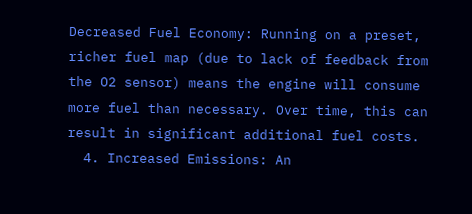Decreased Fuel Economy: Running on a preset, richer fuel map (due to lack of feedback from the O2 sensor) means the engine will consume more fuel than necessary. Over time, this can result in significant additional fuel costs.
  4. Increased Emissions: An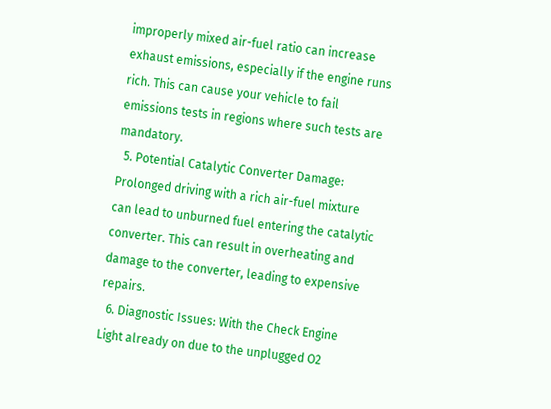improperly mixed air-fuel ratio can increase exhaust emissions, especially if the engine runs rich. This can cause your vehicle to fail emissions tests in regions where such tests are mandatory.
  5. Potential Catalytic Converter Damage: Prolonged driving with a rich air-fuel mixture can lead to unburned fuel entering the catalytic converter. This can result in overheating and damage to the converter, leading to expensive repairs.
  6. Diagnostic Issues: With the Check Engine Light already on due to the unplugged O2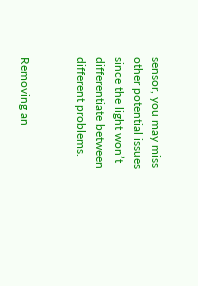sensor, you may miss other potential issues since the light won’t differentiate between different problems.


Removing an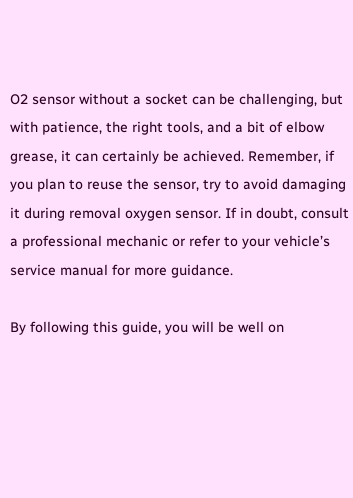O2 sensor without a socket can be challenging, but with patience, the right tools, and a bit of elbow grease, it can certainly be achieved. Remember, if you plan to reuse the sensor, try to avoid damaging it during removal oxygen sensor. If in doubt, consult a professional mechanic or refer to your vehicle’s service manual for more guidance.

By following this guide, you will be well on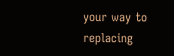your way to replacing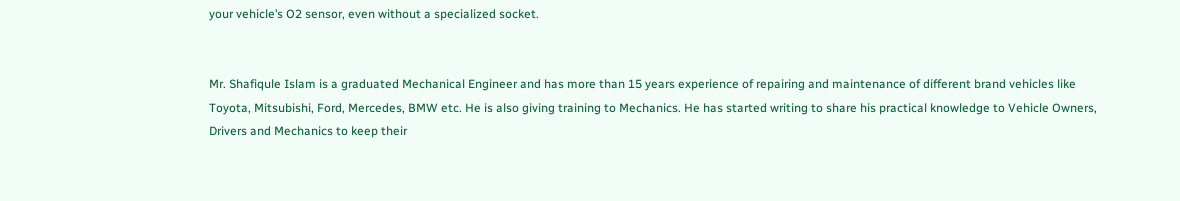your vehicle’s O2 sensor, even without a specialized socket.


Mr. Shafiqule Islam is a graduated Mechanical Engineer and has more than 15 years experience of repairing and maintenance of different brand vehicles like Toyota, Mitsubishi, Ford, Mercedes, BMW etc. He is also giving training to Mechanics. He has started writing to share his practical knowledge to Vehicle Owners, Drivers and Mechanics to keep their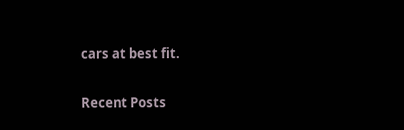cars at best fit.

Recent Posts